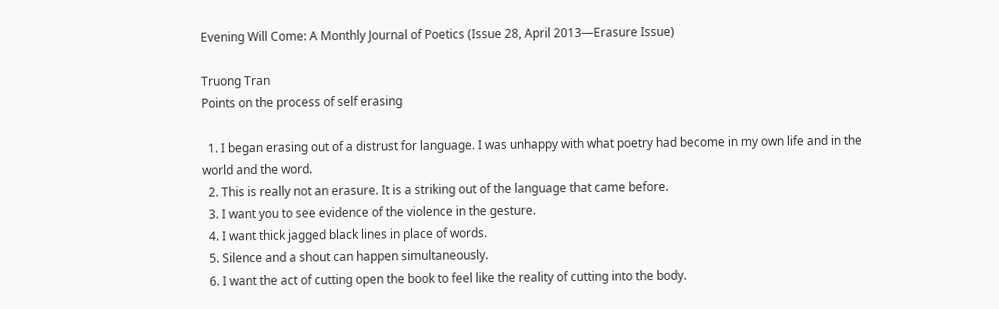Evening Will Come: A Monthly Journal of Poetics (Issue 28, April 2013—Erasure Issue)

Truong Tran
Points on the process of self erasing

  1. I began erasing out of a distrust for language. I was unhappy with what poetry had become in my own life and in the world and the word.
  2. This is really not an erasure. It is a striking out of the language that came before.
  3. I want you to see evidence of the violence in the gesture.
  4. I want thick jagged black lines in place of words.
  5. Silence and a shout can happen simultaneously.
  6. I want the act of cutting open the book to feel like the reality of cutting into the body.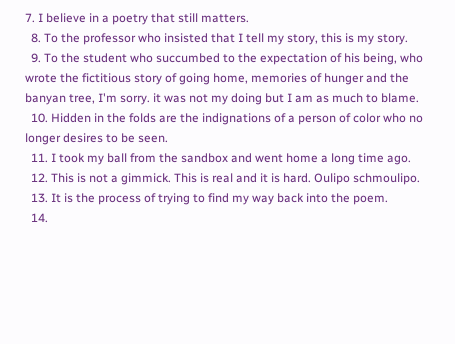7. I believe in a poetry that still matters.
  8. To the professor who insisted that I tell my story, this is my story.
  9. To the student who succumbed to the expectation of his being, who wrote the fictitious story of going home, memories of hunger and the banyan tree, I'm sorry. it was not my doing but I am as much to blame.
  10. Hidden in the folds are the indignations of a person of color who no longer desires to be seen.
  11. I took my ball from the sandbox and went home a long time ago.
  12. This is not a gimmick. This is real and it is hard. Oulipo schmoulipo.
  13. It is the process of trying to find my way back into the poem.
  14.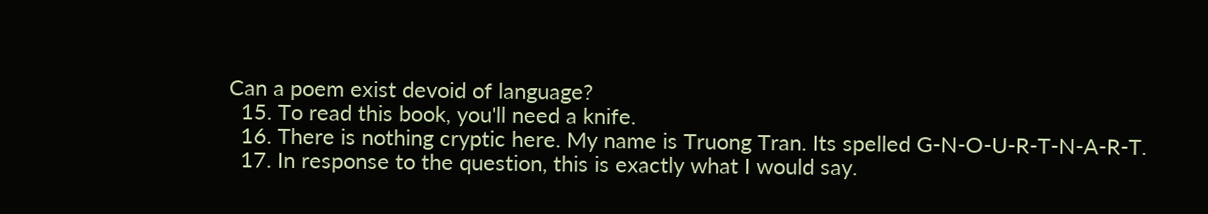Can a poem exist devoid of language?
  15. To read this book, you'll need a knife.
  16. There is nothing cryptic here. My name is Truong Tran. Its spelled G-N-O-U-R-T-N-A-R-T.
  17. In response to the question, this is exactly what I would say.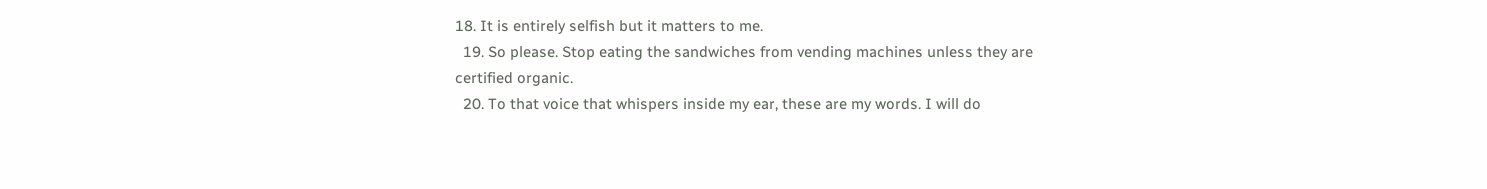18. It is entirely selfish but it matters to me.
  19. So please. Stop eating the sandwiches from vending machines unless they are certified organic.
  20. To that voice that whispers inside my ear, these are my words. I will do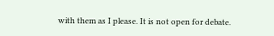with them as I please. It is not open for debate.